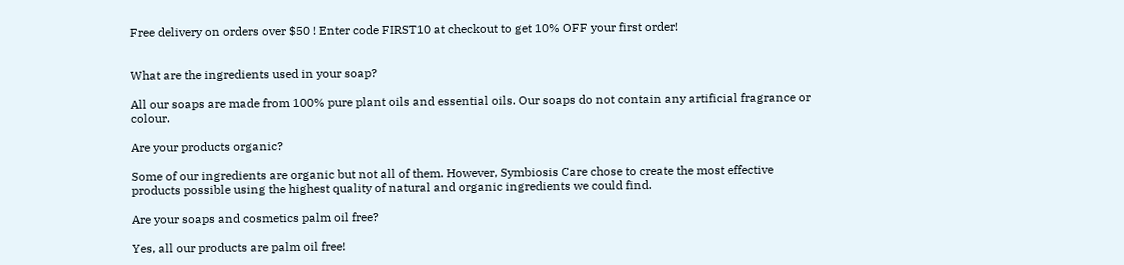Free delivery on orders over $50 ! Enter code FIRST10 at checkout to get 10% OFF your first order!


What are the ingredients used in your soap?

All our soaps are made from 100% pure plant oils and essential oils. Our soaps do not contain any artificial fragrance or colour.

Are your products organic?

Some of our ingredients are organic but not all of them. However, Symbiosis Care chose to create the most effective products possible using the highest quality of natural and organic ingredients we could find.

Are your soaps and cosmetics palm oil free?

Yes, all our products are palm oil free!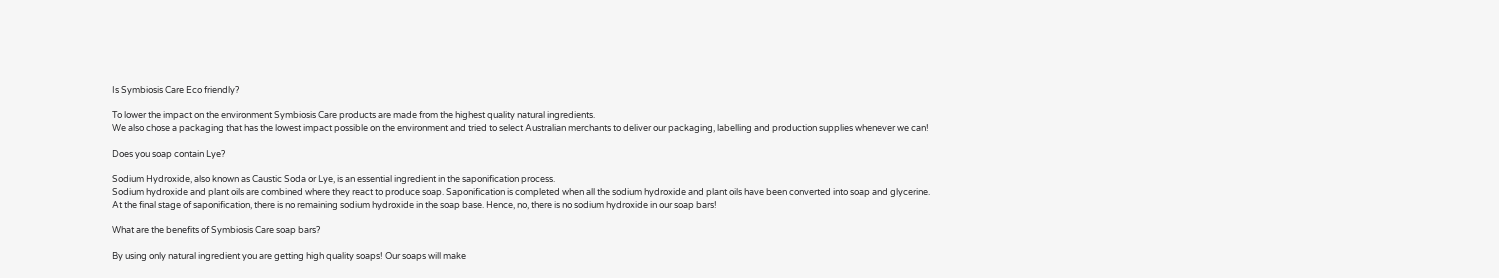Is Symbiosis Care Eco friendly?

To lower the impact on the environment Symbiosis Care products are made from the highest quality natural ingredients.
We also chose a packaging that has the lowest impact possible on the environment and tried to select Australian merchants to deliver our packaging, labelling and production supplies whenever we can!

Does you soap contain Lye?

Sodium Hydroxide, also known as Caustic Soda or Lye, is an essential ingredient in the saponification process.
Sodium hydroxide and plant oils are combined where they react to produce soap. Saponification is completed when all the sodium hydroxide and plant oils have been converted into soap and glycerine.
At the final stage of saponification, there is no remaining sodium hydroxide in the soap base. Hence, no, there is no sodium hydroxide in our soap bars!

What are the benefits of Symbiosis Care soap bars?

By using only natural ingredient you are getting high quality soaps! Our soaps will make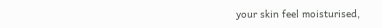your skin feel moisturised,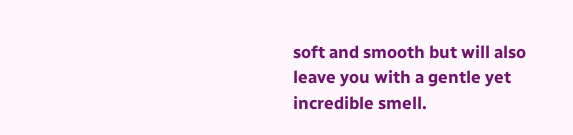soft and smooth but will also leave you with a gentle yet incredible smell.